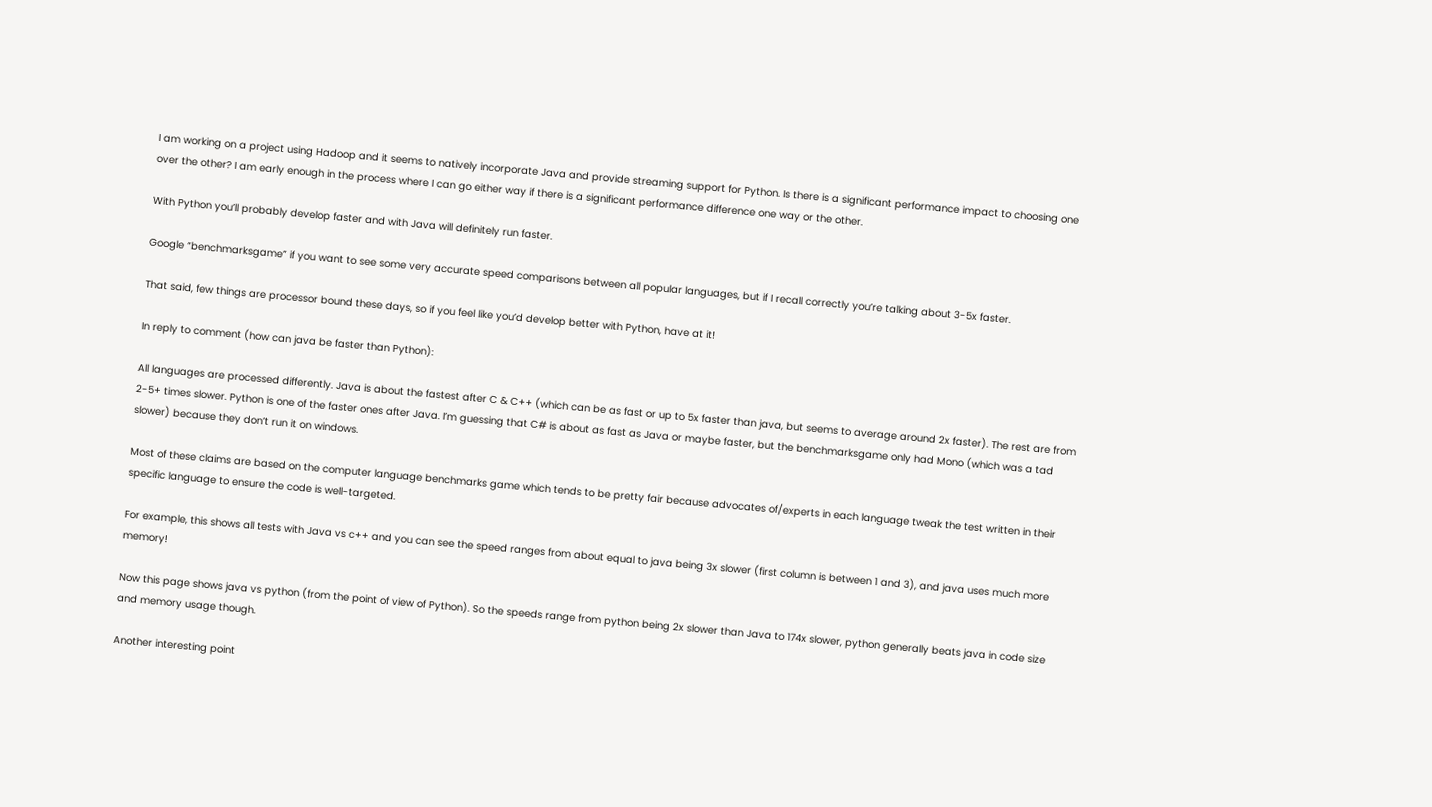I am working on a project using Hadoop and it seems to natively incorporate Java and provide streaming support for Python. Is there is a significant performance impact to choosing one over the other? I am early enough in the process where I can go either way if there is a significant performance difference one way or the other.

With Python you’ll probably develop faster and with Java will definitely run faster.

Google “benchmarksgame” if you want to see some very accurate speed comparisons between all popular languages, but if I recall correctly you’re talking about 3-5x faster.

That said, few things are processor bound these days, so if you feel like you’d develop better with Python, have at it!

In reply to comment (how can java be faster than Python):

All languages are processed differently. Java is about the fastest after C & C++ (which can be as fast or up to 5x faster than java, but seems to average around 2x faster). The rest are from 2-5+ times slower. Python is one of the faster ones after Java. I’m guessing that C# is about as fast as Java or maybe faster, but the benchmarksgame only had Mono (which was a tad slower) because they don’t run it on windows.

Most of these claims are based on the computer language benchmarks game which tends to be pretty fair because advocates of/experts in each language tweak the test written in their specific language to ensure the code is well-targeted.

For example, this shows all tests with Java vs c++ and you can see the speed ranges from about equal to java being 3x slower (first column is between 1 and 3), and java uses much more memory!

Now this page shows java vs python (from the point of view of Python). So the speeds range from python being 2x slower than Java to 174x slower, python generally beats java in code size and memory usage though.

Another interesting point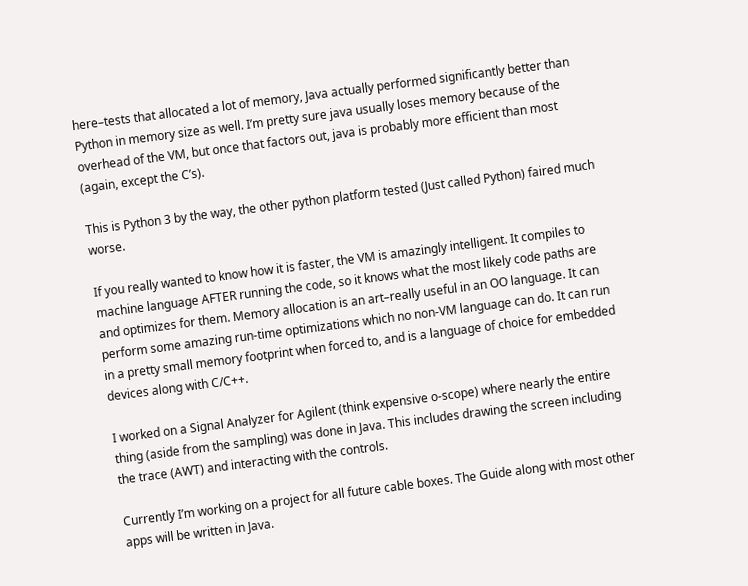here–tests that allocated a lot of memory, Java actually performed significantly better than Python in memory size as well. I’m pretty sure java usually loses memory because of the overhead of the VM, but once that factors out, java is probably more efficient than most (again, except the C’s).

This is Python 3 by the way, the other python platform tested (Just called Python) faired much worse.

If you really wanted to know how it is faster, the VM is amazingly intelligent. It compiles to machine language AFTER running the code, so it knows what the most likely code paths are and optimizes for them. Memory allocation is an art–really useful in an OO language. It can perform some amazing run-time optimizations which no non-VM language can do. It can run in a pretty small memory footprint when forced to, and is a language of choice for embedded devices along with C/C++.

I worked on a Signal Analyzer for Agilent (think expensive o-scope) where nearly the entire thing (aside from the sampling) was done in Java. This includes drawing the screen including the trace (AWT) and interacting with the controls.

Currently I’m working on a project for all future cable boxes. The Guide along with most other apps will be written in Java.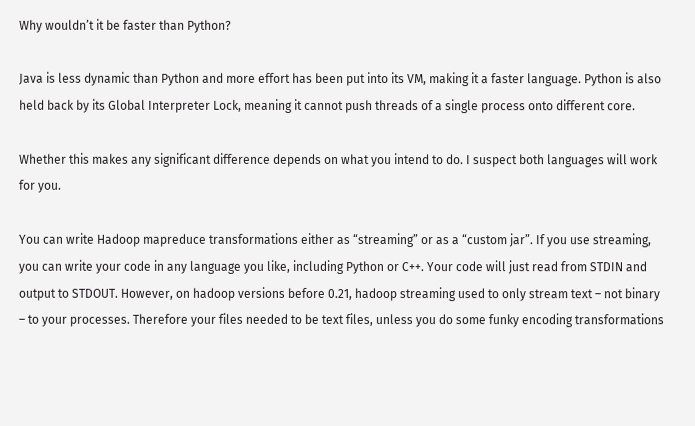Why wouldn’t it be faster than Python?

Java is less dynamic than Python and more effort has been put into its VM, making it a faster language. Python is also held back by its Global Interpreter Lock, meaning it cannot push threads of a single process onto different core.

Whether this makes any significant difference depends on what you intend to do. I suspect both languages will work for you.

You can write Hadoop mapreduce transformations either as “streaming” or as a “custom jar”. If you use streaming, you can write your code in any language you like, including Python or C++. Your code will just read from STDIN and output to STDOUT. However, on hadoop versions before 0.21, hadoop streaming used to only stream text – not binary – to your processes. Therefore your files needed to be text files, unless you do some funky encoding transformations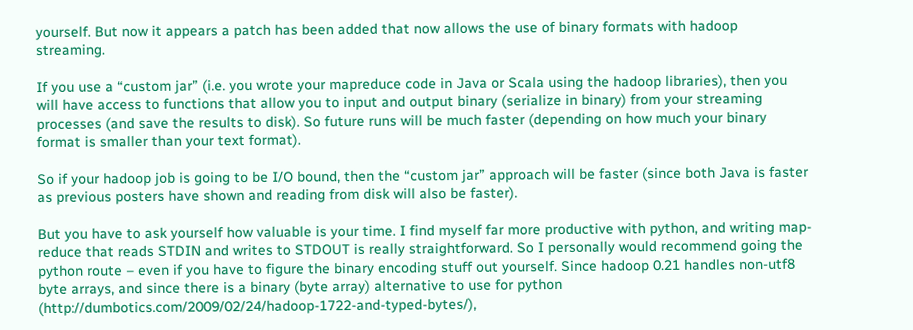yourself. But now it appears a patch has been added that now allows the use of binary formats with hadoop streaming.

If you use a “custom jar” (i.e. you wrote your mapreduce code in Java or Scala using the hadoop libraries), then you will have access to functions that allow you to input and output binary (serialize in binary) from your streaming processes (and save the results to disk). So future runs will be much faster (depending on how much your binary format is smaller than your text format).

So if your hadoop job is going to be I/O bound, then the “custom jar” approach will be faster (since both Java is faster as previous posters have shown and reading from disk will also be faster).

But you have to ask yourself how valuable is your time. I find myself far more productive with python, and writing map-reduce that reads STDIN and writes to STDOUT is really straightforward. So I personally would recommend going the python route – even if you have to figure the binary encoding stuff out yourself. Since hadoop 0.21 handles non-utf8 byte arrays, and since there is a binary (byte array) alternative to use for python (http://dumbotics.com/2009/02/24/hadoop-1722-and-typed-bytes/),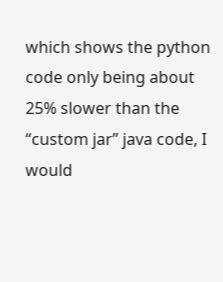which shows the python code only being about 25% slower than the “custom jar” java code, I would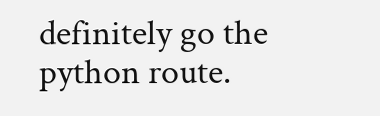definitely go the python route.